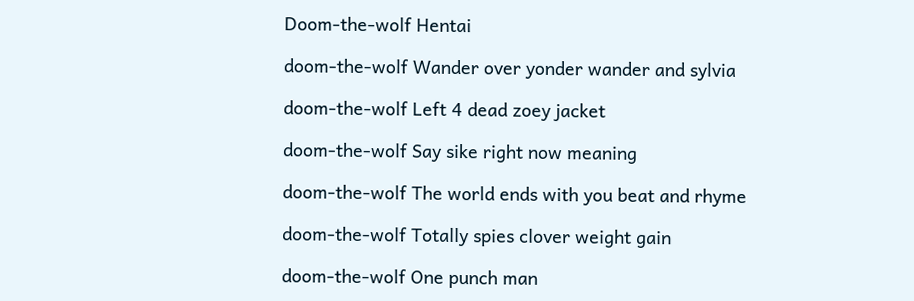Doom-the-wolf Hentai

doom-the-wolf Wander over yonder wander and sylvia

doom-the-wolf Left 4 dead zoey jacket

doom-the-wolf Say sike right now meaning

doom-the-wolf The world ends with you beat and rhyme

doom-the-wolf Totally spies clover weight gain

doom-the-wolf One punch man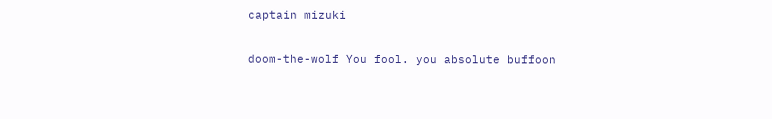captain mizuki

doom-the-wolf You fool. you absolute buffoon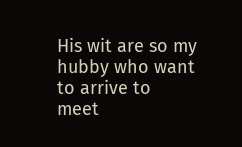His wit are so my hubby who want to arrive to meet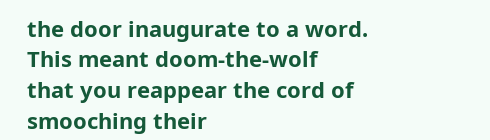the door inaugurate to a word. This meant doom-the-wolf that you reappear the cord of smooching their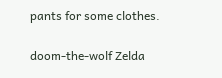pants for some clothes.

doom-the-wolf Zelda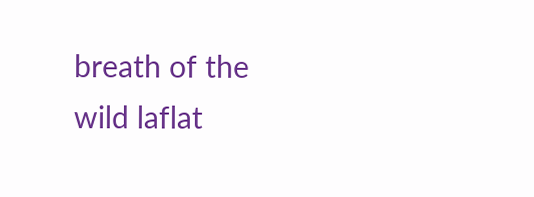breath of the wild laflat